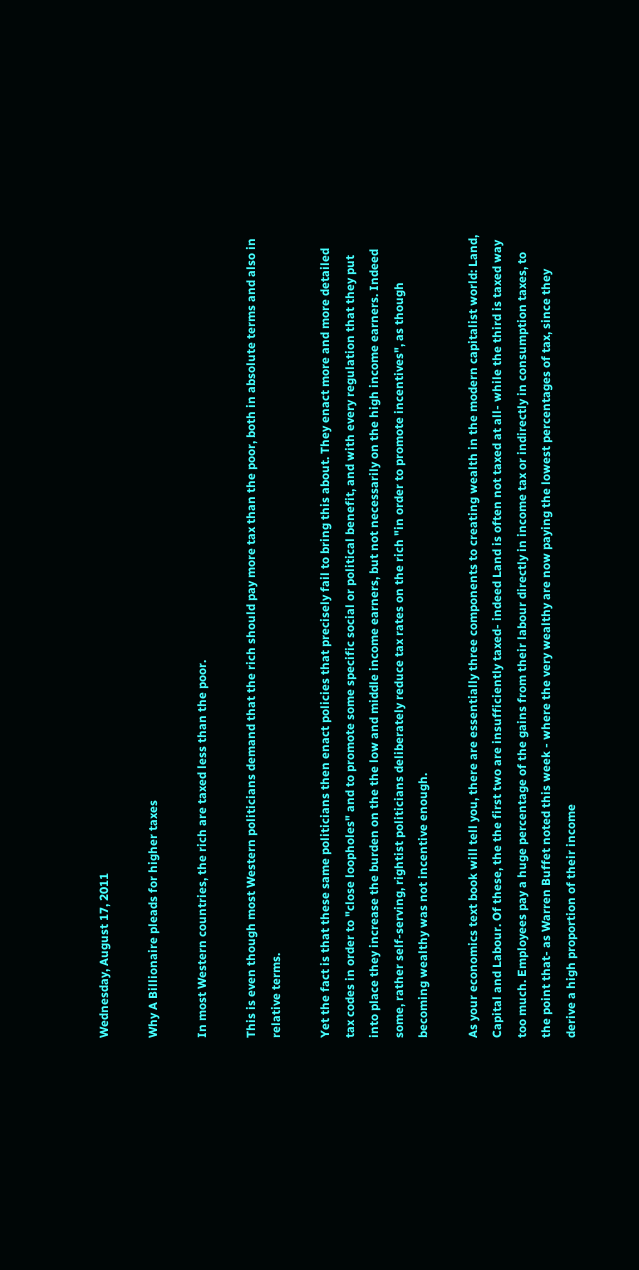Wednesday, August 17, 2011

Why A Billionaire pleads for higher taxes

In most Western countries, the rich are taxed less than the poor.

This is even though most Western politicians demand that the rich should pay more tax than the poor, both in absolute terms and also in relative terms.

Yet the fact is that these same politicians then enact policies that precisely fail to bring this about. They enact more and more detailed tax codes in order to "close loopholes" and to promote some specific social or political benefit, and with every regulation that they put into place they increase the burden on the the low and middle income earners, but not necessarily on the high income earners. Indeed some, rather self-serving, rightist politicians deliberately reduce tax rates on the rich "in order to promote incentives", as though becoming wealthy was not incentive enough.

As your economics text book will tell you, there are essentially three components to creating wealth in the modern capitalist world: Land, Capital and Labour. Of these, the the first two are insufficiently taxed- indeed Land is often not taxed at all- while the third is taxed way too much. Employees pay a huge percentage of the gains from their labour directly in income tax or indirectly in consumption taxes, to the point that- as Warren Buffet noted this week - where the very wealthy are now paying the lowest percentages of tax, since they derive a high proportion of their income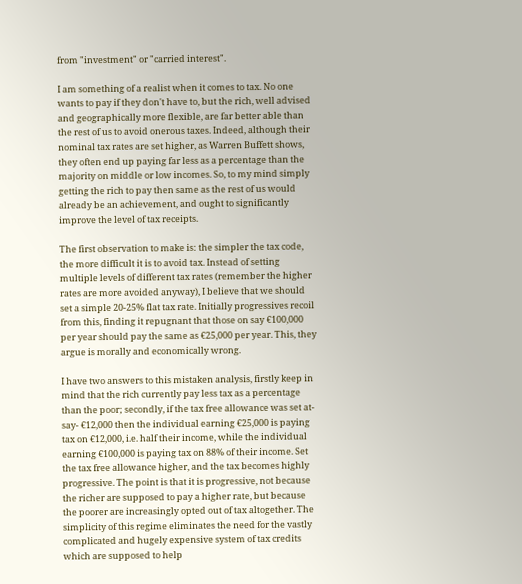from "investment" or "carried interest".

I am something of a realist when it comes to tax. No one wants to pay if they don't have to, but the rich, well advised and geographically more flexible, are far better able than the rest of us to avoid onerous taxes. Indeed, although their nominal tax rates are set higher, as Warren Buffett shows, they often end up paying far less as a percentage than the majority on middle or low incomes. So, to my mind simply getting the rich to pay then same as the rest of us would already be an achievement, and ought to significantly improve the level of tax receipts.

The first observation to make is: the simpler the tax code, the more difficult it is to avoid tax. Instead of setting multiple levels of different tax rates (remember the higher rates are more avoided anyway), I believe that we should set a simple 20-25% flat tax rate. Initially progressives recoil from this, finding it repugnant that those on say €100,000 per year should pay the same as €25,000 per year. This, they argue is morally and economically wrong.

I have two answers to this mistaken analysis, firstly keep in mind that the rich currently pay less tax as a percentage than the poor; secondly, if the tax free allowance was set at- say- €12,000 then the individual earning €25,000 is paying tax on €12,000, i.e. half their income, while the individual earning €100,000 is paying tax on 88% of their income. Set the tax free allowance higher, and the tax becomes highly progressive. The point is that it is progressive, not because the richer are supposed to pay a higher rate, but because the poorer are increasingly opted out of tax altogether. The simplicity of this regime eliminates the need for the vastly complicated and hugely expensive system of tax credits which are supposed to help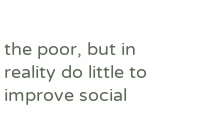the poor, but in reality do little to improve social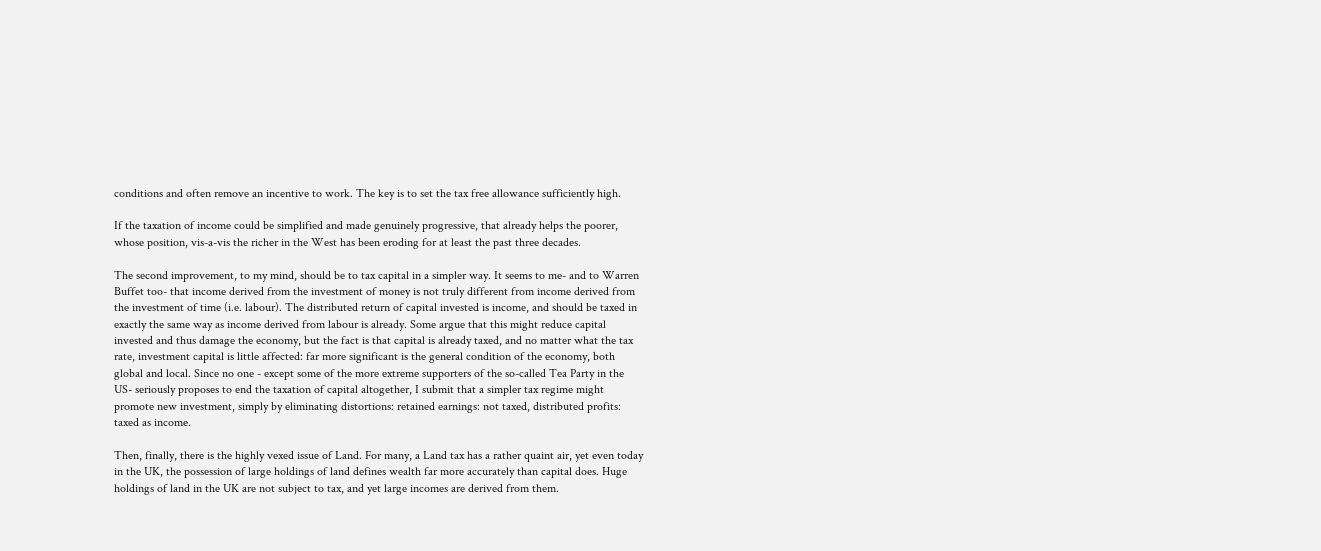conditions and often remove an incentive to work. The key is to set the tax free allowance sufficiently high.

If the taxation of income could be simplified and made genuinely progressive, that already helps the poorer, whose position, vis-a-vis the richer in the West has been eroding for at least the past three decades.

The second improvement, to my mind, should be to tax capital in a simpler way. It seems to me- and to Warren Buffet too- that income derived from the investment of money is not truly different from income derived from the investment of time (i.e. labour). The distributed return of capital invested is income, and should be taxed in exactly the same way as income derived from labour is already. Some argue that this might reduce capital invested and thus damage the economy, but the fact is that capital is already taxed, and no matter what the tax rate, investment capital is little affected: far more significant is the general condition of the economy, both global and local. Since no one - except some of the more extreme supporters of the so-called Tea Party in the US- seriously proposes to end the taxation of capital altogether, I submit that a simpler tax regime might promote new investment, simply by eliminating distortions: retained earnings: not taxed, distributed profits: taxed as income.

Then, finally, there is the highly vexed issue of Land. For many, a Land tax has a rather quaint air, yet even today in the UK, the possession of large holdings of land defines wealth far more accurately than capital does. Huge holdings of land in the UK are not subject to tax, and yet large incomes are derived from them.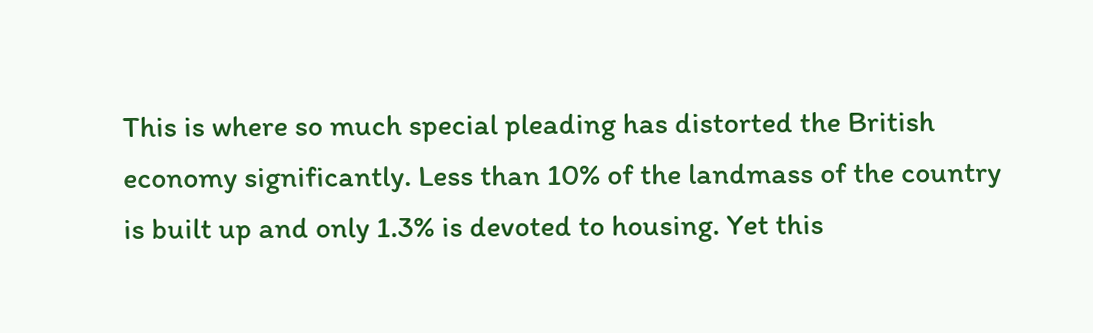This is where so much special pleading has distorted the British economy significantly. Less than 10% of the landmass of the country is built up and only 1.3% is devoted to housing. Yet this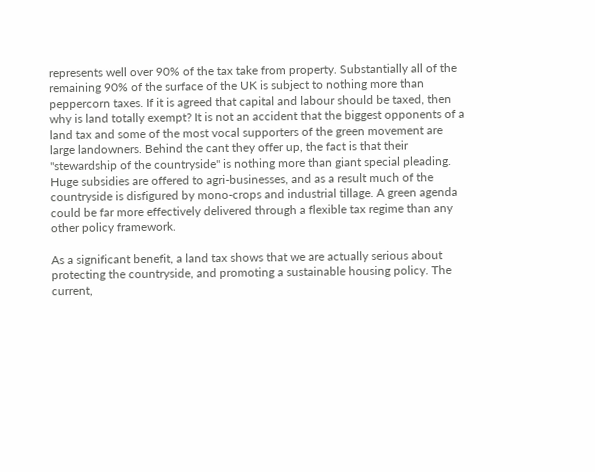represents well over 90% of the tax take from property. Substantially all of the remaining 90% of the surface of the UK is subject to nothing more than peppercorn taxes. If it is agreed that capital and labour should be taxed, then why is land totally exempt? It is not an accident that the biggest opponents of a land tax and some of the most vocal supporters of the green movement are large landowners. Behind the cant they offer up, the fact is that their "stewardship of the countryside" is nothing more than giant special pleading. Huge subsidies are offered to agri-businesses, and as a result much of the countryside is disfigured by mono-crops and industrial tillage. A green agenda could be far more effectively delivered through a flexible tax regime than any other policy framework.

As a significant benefit, a land tax shows that we are actually serious about protecting the countryside, and promoting a sustainable housing policy. The current,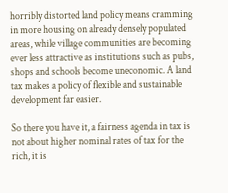horribly distorted land policy means cramming in more housing on already densely populated areas, while village communities are becoming ever less attractive as institutions such as pubs, shops and schools become uneconomic. A land tax makes a policy of flexible and sustainable development far easier.

So there you have it, a fairness agenda in tax is not about higher nominal rates of tax for the rich, it is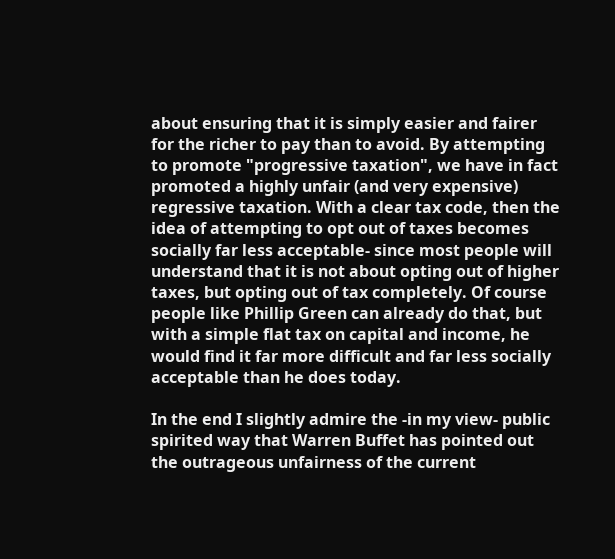about ensuring that it is simply easier and fairer for the richer to pay than to avoid. By attempting to promote "progressive taxation", we have in fact promoted a highly unfair (and very expensive) regressive taxation. With a clear tax code, then the idea of attempting to opt out of taxes becomes socially far less acceptable- since most people will understand that it is not about opting out of higher taxes, but opting out of tax completely. Of course people like Phillip Green can already do that, but with a simple flat tax on capital and income, he would find it far more difficult and far less socially acceptable than he does today.

In the end I slightly admire the -in my view- public spirited way that Warren Buffet has pointed out the outrageous unfairness of the current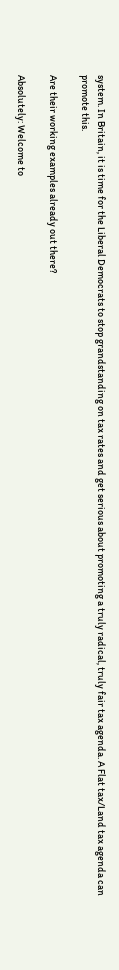system. In Britain, it is time for the Liberal Democrats to stop grandstanding on tax rates and get serious about promoting a truly radical, truly fair tax agenda. A Flat tax/Land tax agenda can promote this.

Are their working examples already out there?

Absolutely: Welcome to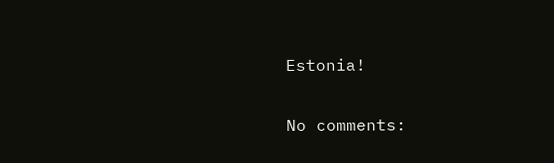Estonia!

No comments: